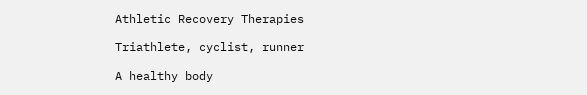Athletic Recovery Therapies

Triathlete, cyclist, runner

A healthy body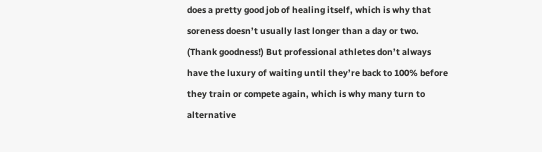does a pretty good job of healing itself, which is why that soreness doesn’t usually last longer than a day or two. (Thank goodness!) But professional athletes don’t always have the luxury of waiting until they’re back to 100% before they train or compete again, which is why many turn to alternative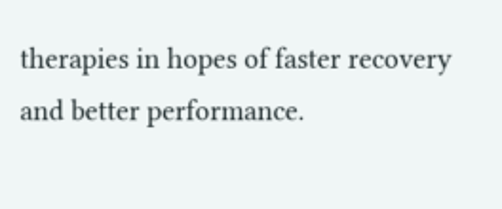therapies in hopes of faster recovery and better performance.